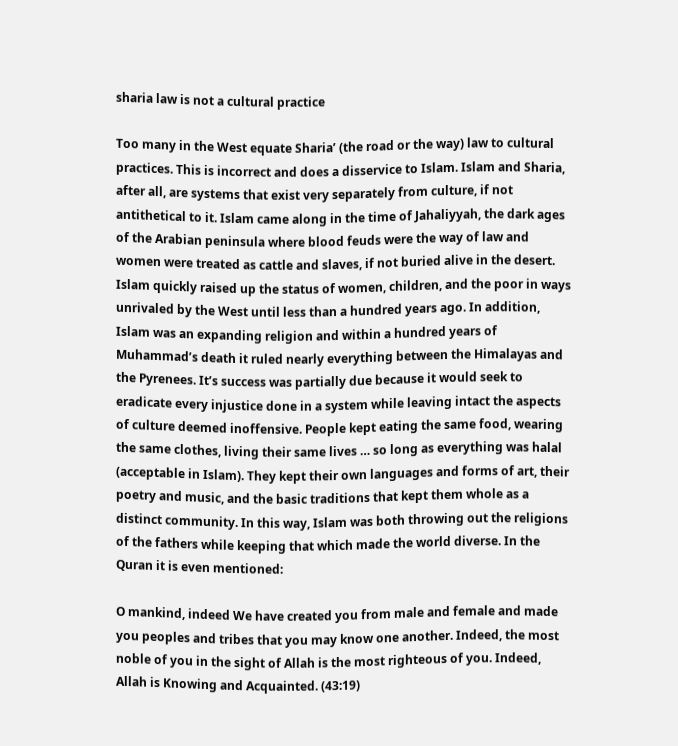sharia law is not a cultural practice

Too many in the West equate Sharia’ (the road or the way) law to cultural practices. This is incorrect and does a disservice to Islam. Islam and Sharia, after all, are systems that exist very separately from culture, if not antithetical to it. Islam came along in the time of Jahaliyyah, the dark ages of the Arabian peninsula where blood feuds were the way of law and women were treated as cattle and slaves, if not buried alive in the desert. Islam quickly raised up the status of women, children, and the poor in ways unrivaled by the West until less than a hundred years ago. In addition, Islam was an expanding religion and within a hundred years of Muhammad’s death it ruled nearly everything between the Himalayas and the Pyrenees. It’s success was partially due because it would seek to eradicate every injustice done in a system while leaving intact the aspects of culture deemed inoffensive. People kept eating the same food, wearing the same clothes, living their same lives … so long as everything was halal (acceptable in Islam). They kept their own languages and forms of art, their poetry and music, and the basic traditions that kept them whole as a distinct community. In this way, Islam was both throwing out the religions of the fathers while keeping that which made the world diverse. In the Quran it is even mentioned:

O mankind, indeed We have created you from male and female and made you peoples and tribes that you may know one another. Indeed, the most noble of you in the sight of Allah is the most righteous of you. Indeed, Allah is Knowing and Acquainted. (43:19)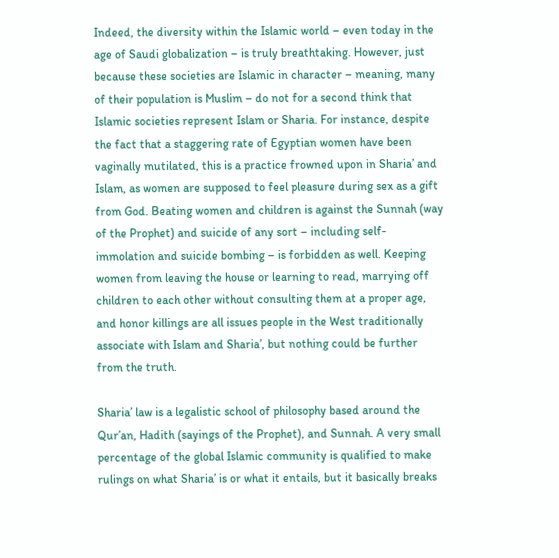Indeed, the diversity within the Islamic world – even today in the age of Saudi globalization – is truly breathtaking. However, just because these societies are Islamic in character – meaning, many of their population is Muslim – do not for a second think that Islamic societies represent Islam or Sharia. For instance, despite the fact that a staggering rate of Egyptian women have been vaginally mutilated, this is a practice frowned upon in Sharia’ and Islam, as women are supposed to feel pleasure during sex as a gift from God. Beating women and children is against the Sunnah (way of the Prophet) and suicide of any sort – including self-immolation and suicide bombing – is forbidden as well. Keeping women from leaving the house or learning to read, marrying off children to each other without consulting them at a proper age, and honor killings are all issues people in the West traditionally associate with Islam and Sharia’, but nothing could be further from the truth.

Sharia’ law is a legalistic school of philosophy based around the Qur’an, Hadith (sayings of the Prophet), and Sunnah. A very small percentage of the global Islamic community is qualified to make rulings on what Sharia’ is or what it entails, but it basically breaks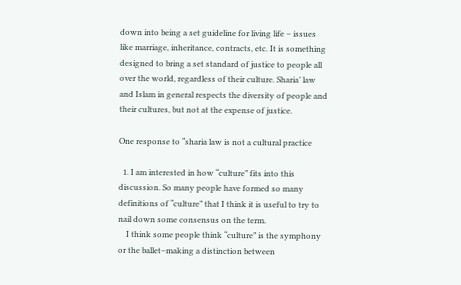down into being a set guideline for living life – issues like marriage, inheritance, contracts, etc. It is something designed to bring a set standard of justice to people all over the world, regardless of their culture. Sharia’ law and Islam in general respects the diversity of people and their cultures, but not at the expense of justice.

One response to “sharia law is not a cultural practice

  1. I am interested in how “culture” fits into this discussion. So many people have formed so many definitions of “culture” that I think it is useful to try to nail down some consensus on the term.
    I think some people think “culture” is the symphony or the ballet–making a distinction between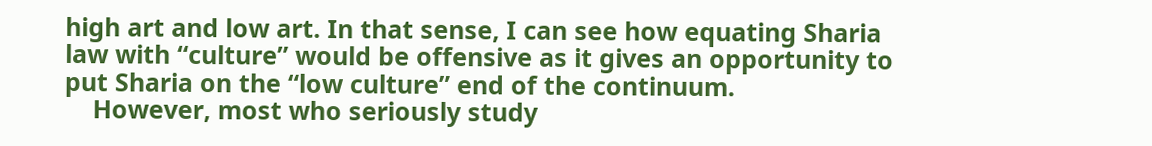high art and low art. In that sense, I can see how equating Sharia law with “culture” would be offensive as it gives an opportunity to put Sharia on the “low culture” end of the continuum.
    However, most who seriously study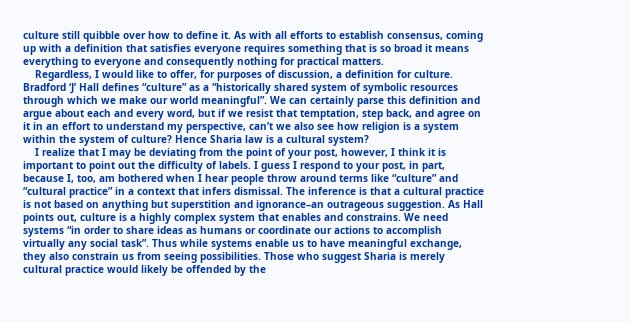culture still quibble over how to define it. As with all efforts to establish consensus, coming up with a definition that satisfies everyone requires something that is so broad it means everything to everyone and consequently nothing for practical matters.
    Regardless, I would like to offer, for purposes of discussion, a definition for culture. Bradford ‘J’ Hall defines “culture” as a “historically shared system of symbolic resources through which we make our world meaningful”. We can certainly parse this definition and argue about each and every word, but if we resist that temptation, step back, and agree on it in an effort to understand my perspective, can’t we also see how religion is a system within the system of culture? Hence Sharia law is a cultural system?
    I realize that I may be deviating from the point of your post, however, I think it is important to point out the difficulty of labels. I guess I respond to your post, in part, because I, too, am bothered when I hear people throw around terms like “culture” and “cultural practice” in a context that infers dismissal. The inference is that a cultural practice is not based on anything but superstition and ignorance–an outrageous suggestion. As Hall points out, culture is a highly complex system that enables and constrains. We need systems “in order to share ideas as humans or coordinate our actions to accomplish virtually any social task”. Thus while systems enable us to have meaningful exchange, they also constrain us from seeing possibilities. Those who suggest Sharia is merely cultural practice would likely be offended by the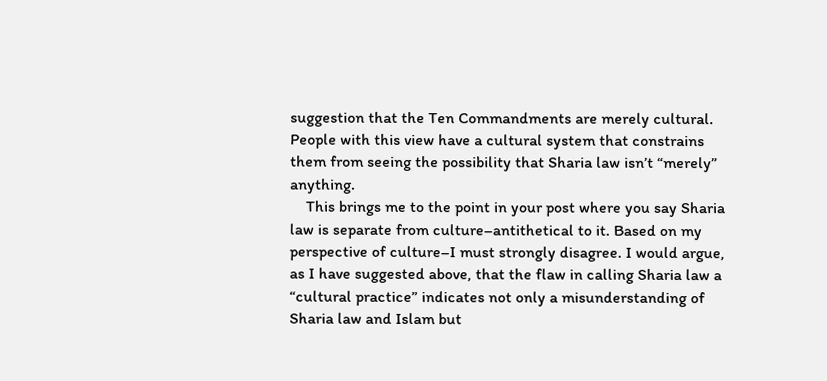suggestion that the Ten Commandments are merely cultural. People with this view have a cultural system that constrains them from seeing the possibility that Sharia law isn’t “merely” anything.
    This brings me to the point in your post where you say Sharia law is separate from culture–antithetical to it. Based on my perspective of culture–I must strongly disagree. I would argue, as I have suggested above, that the flaw in calling Sharia law a “cultural practice” indicates not only a misunderstanding of Sharia law and Islam but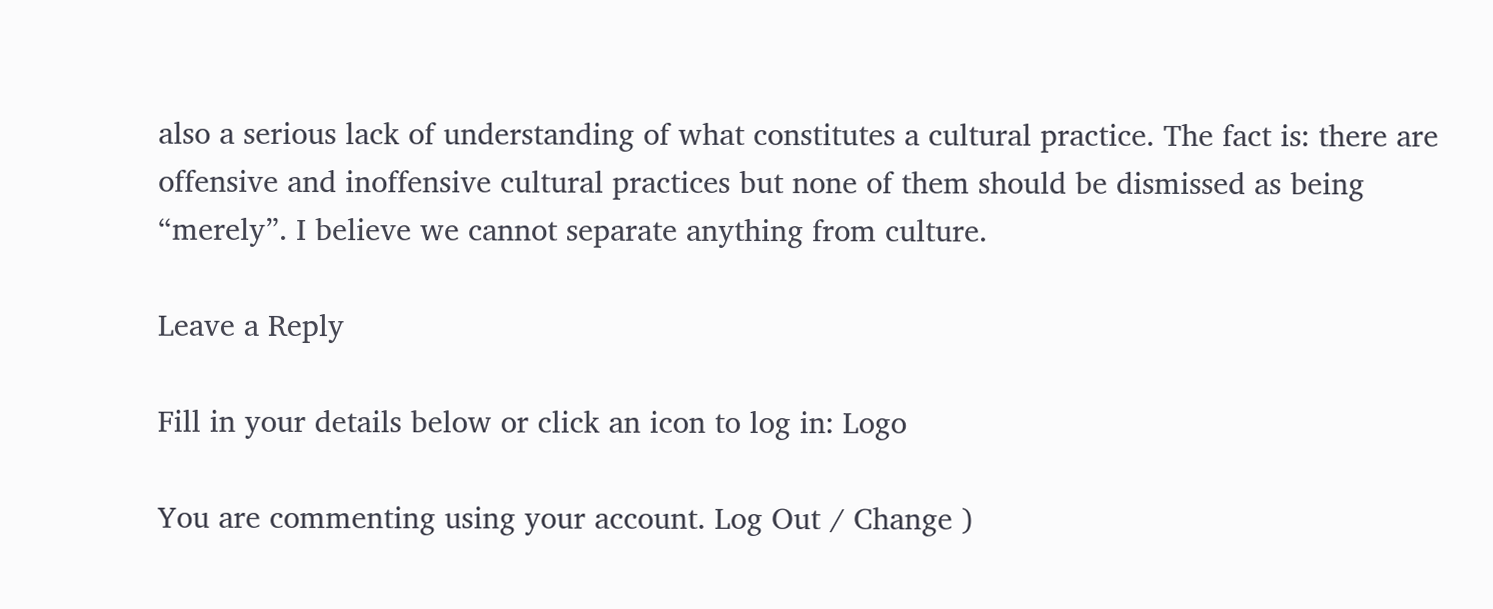also a serious lack of understanding of what constitutes a cultural practice. The fact is: there are offensive and inoffensive cultural practices but none of them should be dismissed as being “merely”. I believe we cannot separate anything from culture.

Leave a Reply

Fill in your details below or click an icon to log in: Logo

You are commenting using your account. Log Out / Change )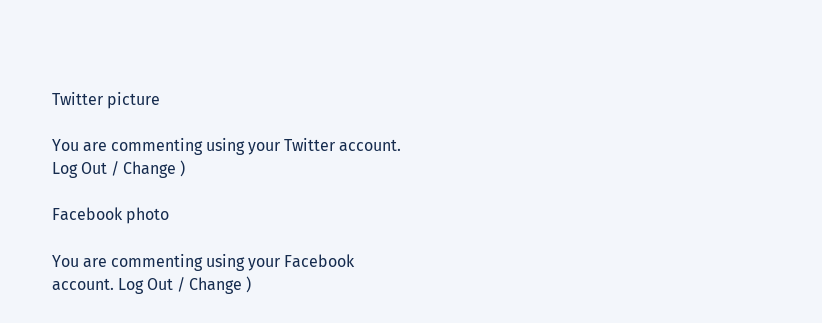Twitter picture

You are commenting using your Twitter account. Log Out / Change )

Facebook photo

You are commenting using your Facebook account. Log Out / Change )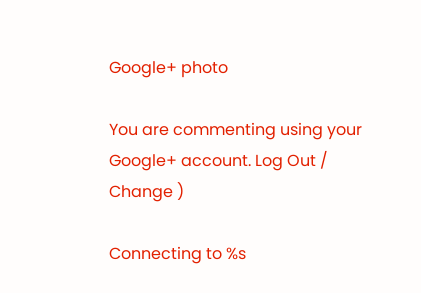Google+ photo

You are commenting using your Google+ account. Log Out / Change )

Connecting to %s